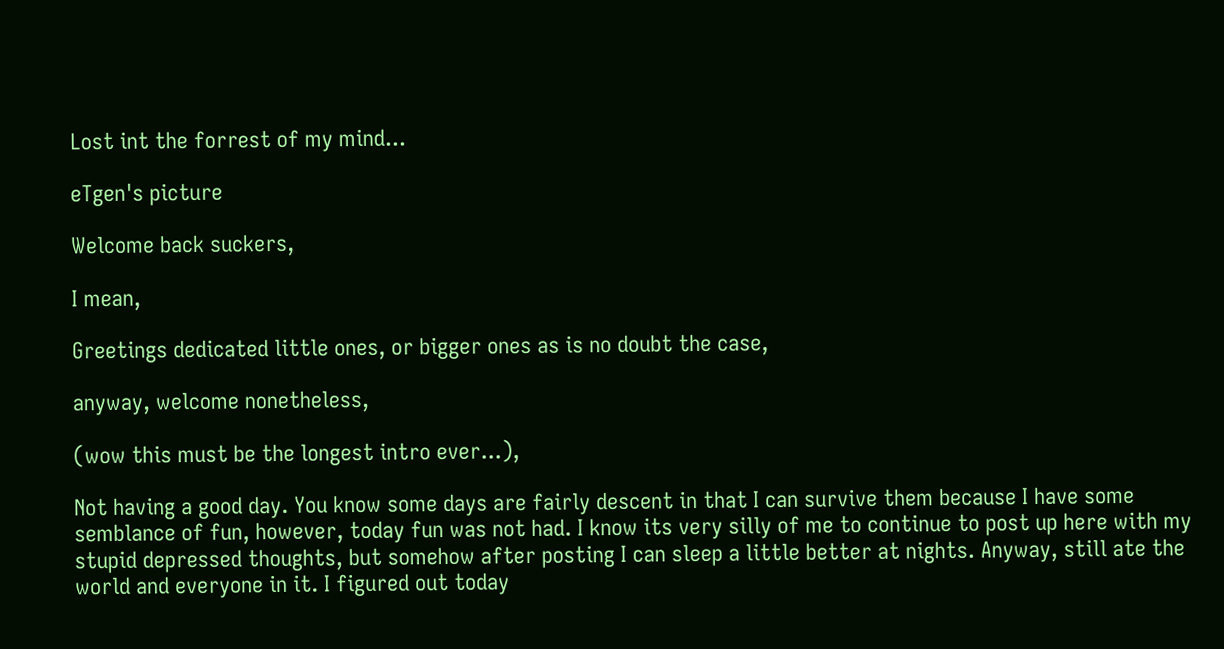Lost int the forrest of my mind...

eTgen's picture

Welcome back suckers,

I mean,

Greetings dedicated little ones, or bigger ones as is no doubt the case,

anyway, welcome nonetheless,

(wow this must be the longest intro ever...),

Not having a good day. You know some days are fairly descent in that I can survive them because I have some semblance of fun, however, today fun was not had. I know its very silly of me to continue to post up here with my stupid depressed thoughts, but somehow after posting I can sleep a little better at nights. Anyway, still ate the world and everyone in it. I figured out today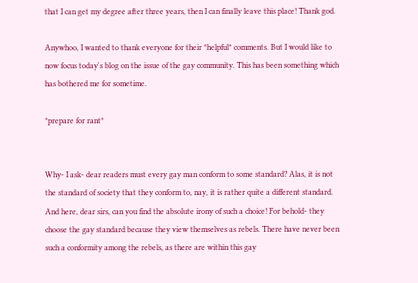that I can get my degree after three years, then I can finally leave this place! Thank god.

Anywhoo, I wanted to thank everyone for their *helpful* comments. But I would like to now focus today's blog on the issue of the gay community. This has been something which has bothered me for sometime.

*prepare for rant*


Why- I ask- dear readers must every gay man conform to some standard? Alas, it is not the standard of society that they conform to, nay, it is rather quite a different standard. And here, dear sirs, can you find the absolute irony of such a choice! For behold- they choose the gay standard because they view themselves as rebels. There have never been such a conformity among the rebels, as there are within this gay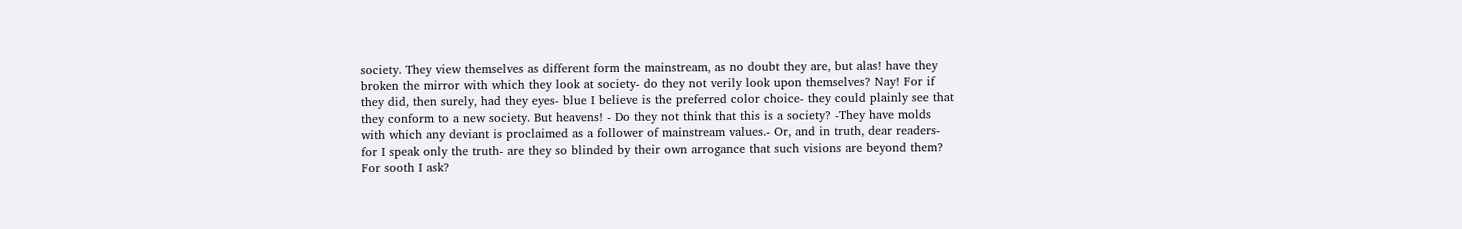society. They view themselves as different form the mainstream, as no doubt they are, but alas! have they broken the mirror with which they look at society- do they not verily look upon themselves? Nay! For if they did, then surely, had they eyes- blue I believe is the preferred color choice- they could plainly see that they conform to a new society. But heavens! - Do they not think that this is a society? -They have molds with which any deviant is proclaimed as a follower of mainstream values.- Or, and in truth, dear readers- for I speak only the truth- are they so blinded by their own arrogance that such visions are beyond them? For sooth I ask?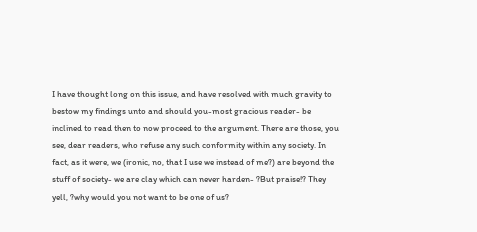I have thought long on this issue, and have resolved with much gravity to bestow my findings unto and should you-most gracious reader- be inclined to read then to now proceed to the argument. There are those, you see, dear readers, who refuse any such conformity within any society. In fact, as it were, we (ironic, no, that I use we instead of me?) are beyond the stuff of society- we are clay which can never harden- ?But praise!? They yell, ?why would you not want to be one of us?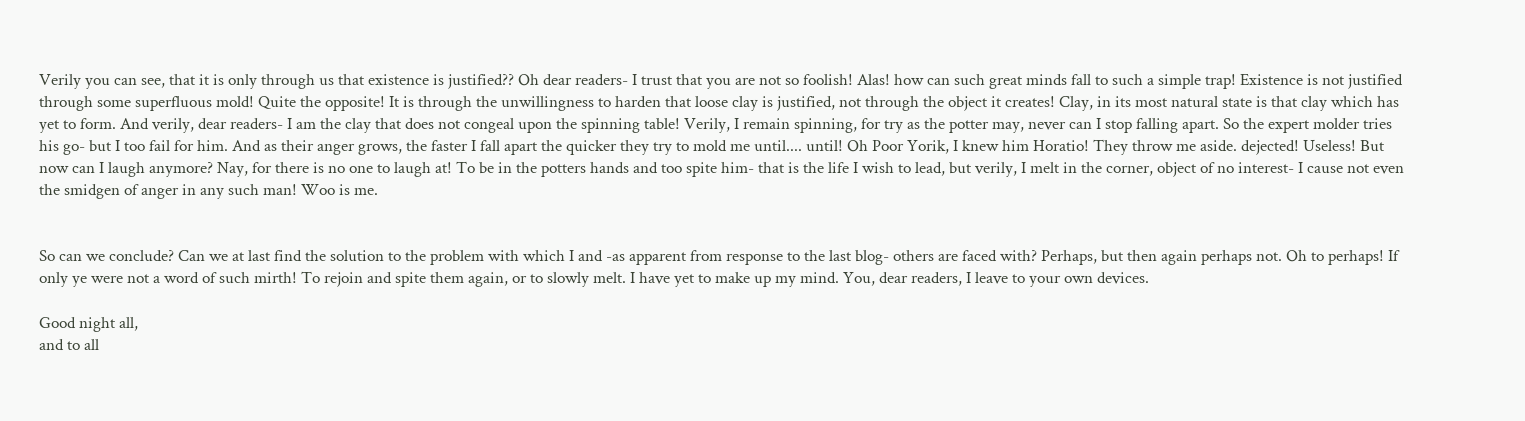Verily you can see, that it is only through us that existence is justified?? Oh dear readers- I trust that you are not so foolish! Alas! how can such great minds fall to such a simple trap! Existence is not justified through some superfluous mold! Quite the opposite! It is through the unwillingness to harden that loose clay is justified, not through the object it creates! Clay, in its most natural state is that clay which has yet to form. And verily, dear readers- I am the clay that does not congeal upon the spinning table! Verily, I remain spinning, for try as the potter may, never can I stop falling apart. So the expert molder tries his go- but I too fail for him. And as their anger grows, the faster I fall apart the quicker they try to mold me until.... until! Oh Poor Yorik, I knew him Horatio! They throw me aside. dejected! Useless! But now can I laugh anymore? Nay, for there is no one to laugh at! To be in the potters hands and too spite him- that is the life I wish to lead, but verily, I melt in the corner, object of no interest- I cause not even the smidgen of anger in any such man! Woo is me.


So can we conclude? Can we at last find the solution to the problem with which I and -as apparent from response to the last blog- others are faced with? Perhaps, but then again perhaps not. Oh to perhaps! If only ye were not a word of such mirth! To rejoin and spite them again, or to slowly melt. I have yet to make up my mind. You, dear readers, I leave to your own devices.

Good night all,
and to all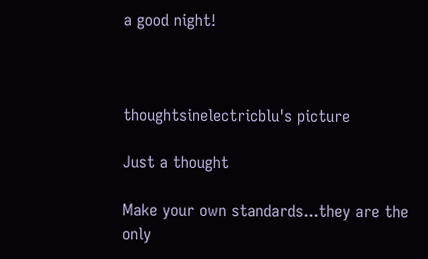a good night!



thoughtsinelectricblu's picture

Just a thought

Make your own standards...they are the only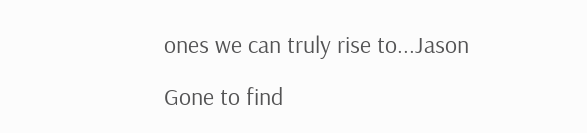ones we can truly rise to...Jason

Gone to find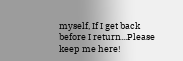myself, If I get back before I return...Please keep me here!